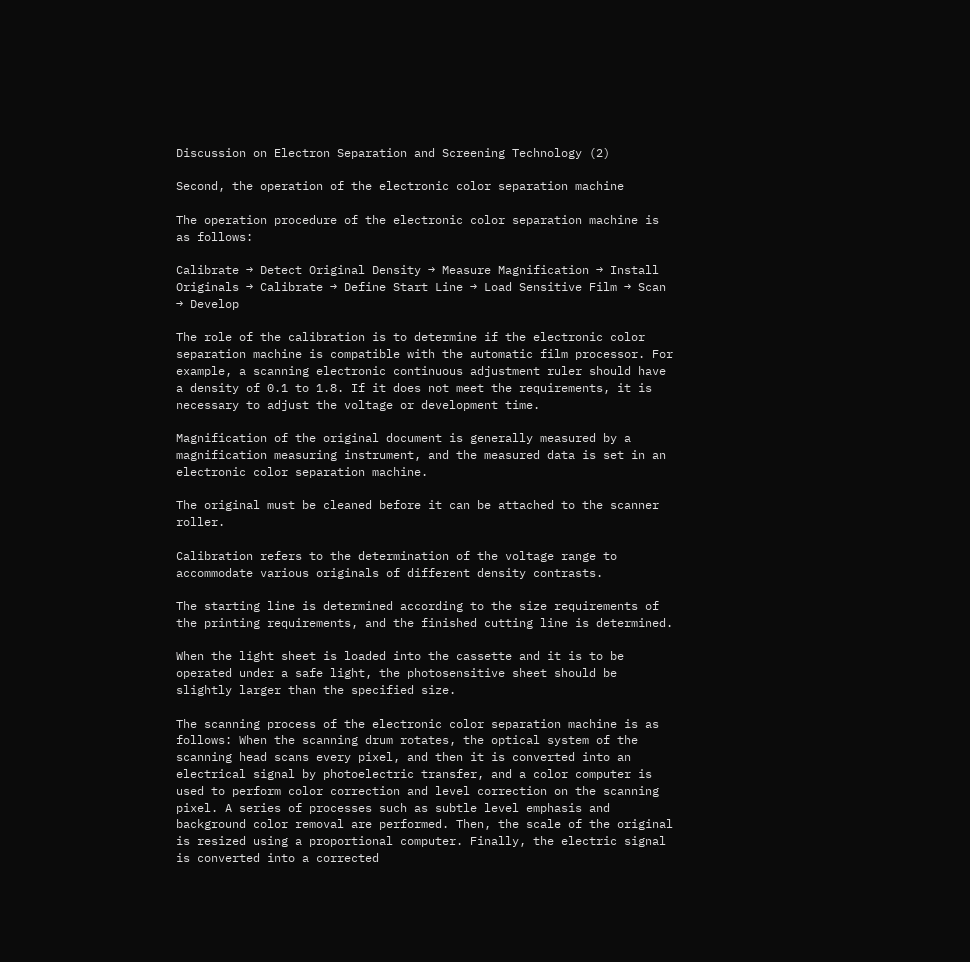Discussion on Electron Separation and Screening Technology (2)

Second, the operation of the electronic color separation machine

The operation procedure of the electronic color separation machine is as follows:

Calibrate → Detect Original Density → Measure Magnification → Install Originals → Calibrate → Define Start Line → Load Sensitive Film → Scan → Develop

The role of the calibration is to determine if the electronic color separation machine is compatible with the automatic film processor. For example, a scanning electronic continuous adjustment ruler should have a density of 0.1 to 1.8. If it does not meet the requirements, it is necessary to adjust the voltage or development time.

Magnification of the original document is generally measured by a magnification measuring instrument, and the measured data is set in an electronic color separation machine.

The original must be cleaned before it can be attached to the scanner roller.

Calibration refers to the determination of the voltage range to accommodate various originals of different density contrasts.

The starting line is determined according to the size requirements of the printing requirements, and the finished cutting line is determined.

When the light sheet is loaded into the cassette and it is to be operated under a safe light, the photosensitive sheet should be slightly larger than the specified size.

The scanning process of the electronic color separation machine is as follows: When the scanning drum rotates, the optical system of the scanning head scans every pixel, and then it is converted into an electrical signal by photoelectric transfer, and a color computer is used to perform color correction and level correction on the scanning pixel. A series of processes such as subtle level emphasis and background color removal are performed. Then, the scale of the original is resized using a proportional computer. Finally, the electric signal is converted into a corrected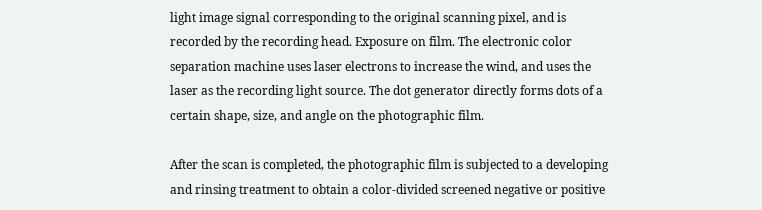light image signal corresponding to the original scanning pixel, and is recorded by the recording head. Exposure on film. The electronic color separation machine uses laser electrons to increase the wind, and uses the laser as the recording light source. The dot generator directly forms dots of a certain shape, size, and angle on the photographic film.

After the scan is completed, the photographic film is subjected to a developing and rinsing treatment to obtain a color-divided screened negative or positive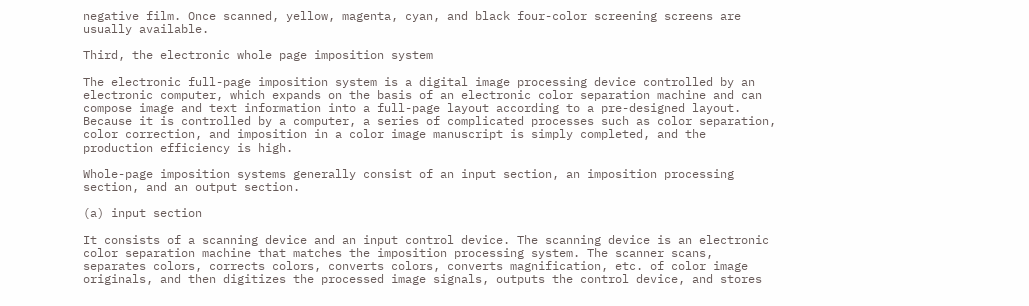negative film. Once scanned, yellow, magenta, cyan, and black four-color screening screens are usually available.

Third, the electronic whole page imposition system

The electronic full-page imposition system is a digital image processing device controlled by an electronic computer, which expands on the basis of an electronic color separation machine and can compose image and text information into a full-page layout according to a pre-designed layout. Because it is controlled by a computer, a series of complicated processes such as color separation, color correction, and imposition in a color image manuscript is simply completed, and the production efficiency is high.

Whole-page imposition systems generally consist of an input section, an imposition processing section, and an output section.

(a) input section

It consists of a scanning device and an input control device. The scanning device is an electronic color separation machine that matches the imposition processing system. The scanner scans, separates colors, corrects colors, converts colors, converts magnification, etc. of color image originals, and then digitizes the processed image signals, outputs the control device, and stores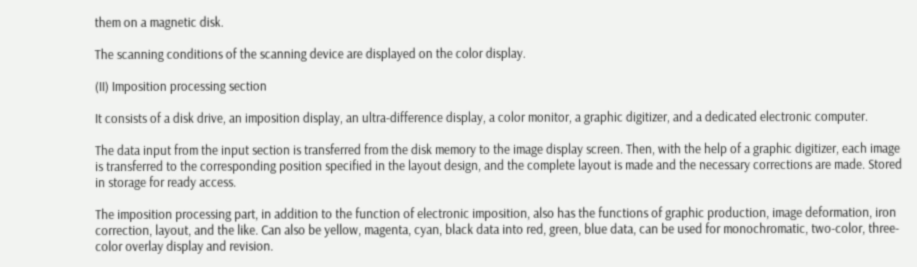them on a magnetic disk.

The scanning conditions of the scanning device are displayed on the color display.

(II) Imposition processing section

It consists of a disk drive, an imposition display, an ultra-difference display, a color monitor, a graphic digitizer, and a dedicated electronic computer.

The data input from the input section is transferred from the disk memory to the image display screen. Then, with the help of a graphic digitizer, each image is transferred to the corresponding position specified in the layout design, and the complete layout is made and the necessary corrections are made. Stored in storage for ready access.

The imposition processing part, in addition to the function of electronic imposition, also has the functions of graphic production, image deformation, iron correction, layout, and the like. Can also be yellow, magenta, cyan, black data into red, green, blue data, can be used for monochromatic, two-color, three-color overlay display and revision.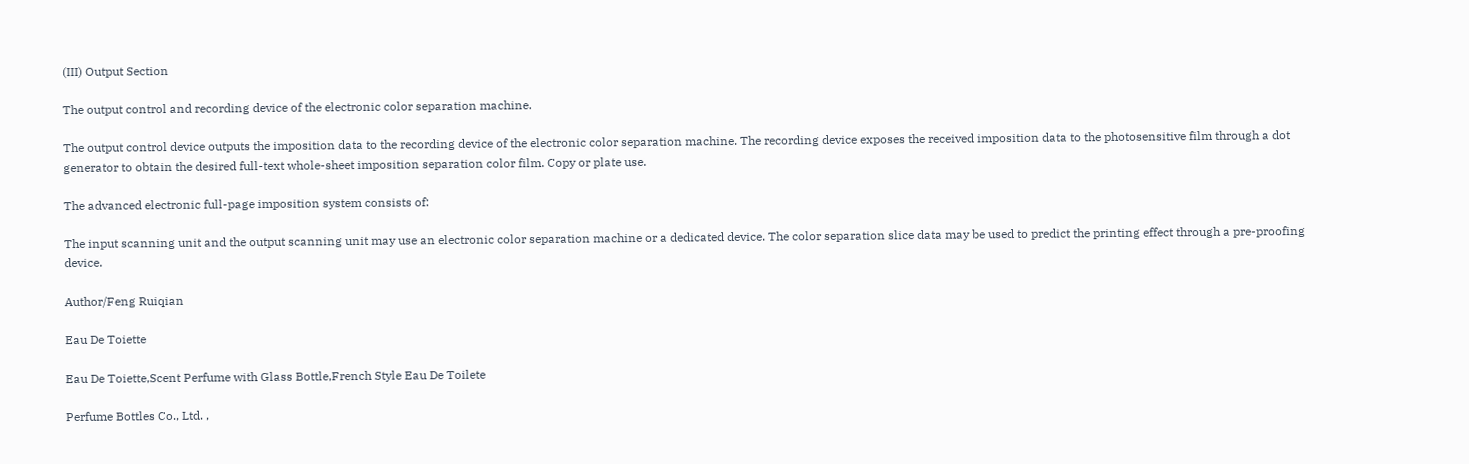(III) Output Section

The output control and recording device of the electronic color separation machine.

The output control device outputs the imposition data to the recording device of the electronic color separation machine. The recording device exposes the received imposition data to the photosensitive film through a dot generator to obtain the desired full-text whole-sheet imposition separation color film. Copy or plate use.

The advanced electronic full-page imposition system consists of:

The input scanning unit and the output scanning unit may use an electronic color separation machine or a dedicated device. The color separation slice data may be used to predict the printing effect through a pre-proofing device.

Author/Feng Ruiqian

Eau De Toiette

Eau De Toiette,Scent Perfume with Glass Bottle,French Style Eau De Toilete

Perfume Bottles Co., Ltd. ,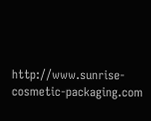http://www.sunrise-cosmetic-packaging.com